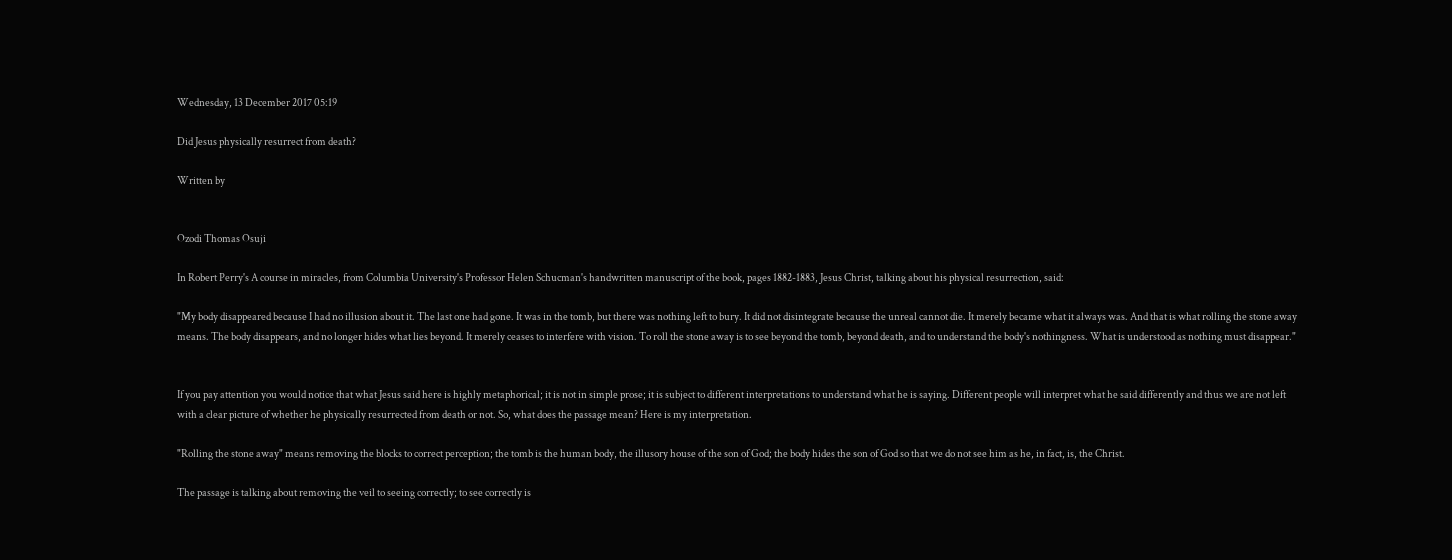Wednesday, 13 December 2017 05:19

Did Jesus physically resurrect from death?

Written by


Ozodi Thomas Osuji

In Robert Perry's A course in miracles, from Columbia University's Professor Helen Schucman's handwritten manuscript of the book, pages 1882-1883, Jesus Christ, talking about his physical resurrection, said:

"My body disappeared because I had no illusion about it. The last one had gone. It was in the tomb, but there was nothing left to bury. It did not disintegrate because the unreal cannot die. It merely became what it always was. And that is what rolling the stone away means. The body disappears, and no longer hides what lies beyond. It merely ceases to interfere with vision. To roll the stone away is to see beyond the tomb, beyond death, and to understand the body's nothingness. What is understood as nothing must disappear."


If you pay attention you would notice that what Jesus said here is highly metaphorical; it is not in simple prose; it is subject to different interpretations to understand what he is saying. Different people will interpret what he said differently and thus we are not left with a clear picture of whether he physically resurrected from death or not. So, what does the passage mean? Here is my interpretation.

"Rolling the stone away" means removing the blocks to correct perception; the tomb is the human body, the illusory house of the son of God; the body hides the son of God so that we do not see him as he, in fact, is, the Christ.

The passage is talking about removing the veil to seeing correctly; to see correctly is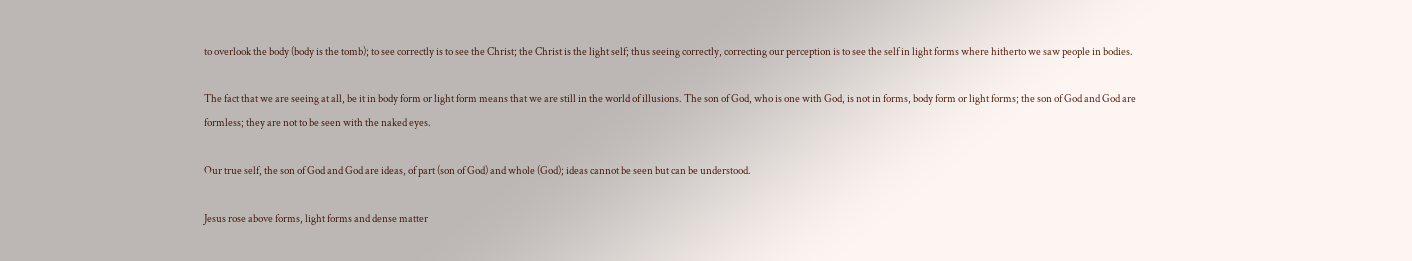to overlook the body (body is the tomb); to see correctly is to see the Christ; the Christ is the light self; thus seeing correctly, correcting our perception is to see the self in light forms where hitherto we saw people in bodies.

The fact that we are seeing at all, be it in body form or light form means that we are still in the world of illusions. The son of God, who is one with God, is not in forms, body form or light forms; the son of God and God are formless; they are not to be seen with the naked eyes.

Our true self, the son of God and God are ideas, of part (son of God) and whole (God); ideas cannot be seen but can be understood.

Jesus rose above forms, light forms and dense matter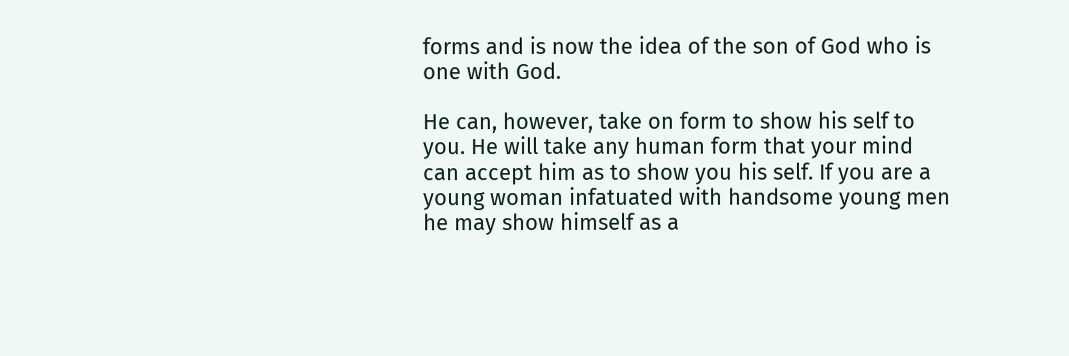forms and is now the idea of the son of God who is one with God.

He can, however, take on form to show his self to you. He will take any human form that your mind can accept him as to show you his self. If you are a young woman infatuated with handsome young men he may show himself as a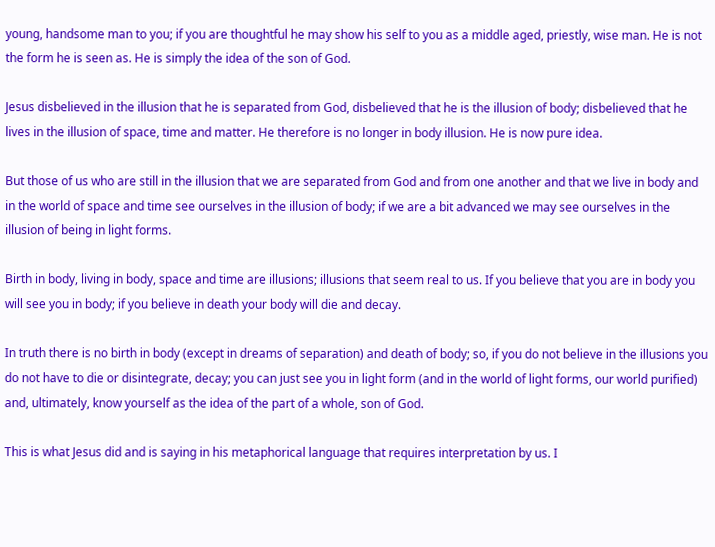young, handsome man to you; if you are thoughtful he may show his self to you as a middle aged, priestly, wise man. He is not the form he is seen as. He is simply the idea of the son of God.

Jesus disbelieved in the illusion that he is separated from God, disbelieved that he is the illusion of body; disbelieved that he lives in the illusion of space, time and matter. He therefore is no longer in body illusion. He is now pure idea.

But those of us who are still in the illusion that we are separated from God and from one another and that we live in body and in the world of space and time see ourselves in the illusion of body; if we are a bit advanced we may see ourselves in the illusion of being in light forms.

Birth in body, living in body, space and time are illusions; illusions that seem real to us. If you believe that you are in body you will see you in body; if you believe in death your body will die and decay.

In truth there is no birth in body (except in dreams of separation) and death of body; so, if you do not believe in the illusions you do not have to die or disintegrate, decay; you can just see you in light form (and in the world of light forms, our world purified) and, ultimately, know yourself as the idea of the part of a whole, son of God.

This is what Jesus did and is saying in his metaphorical language that requires interpretation by us. I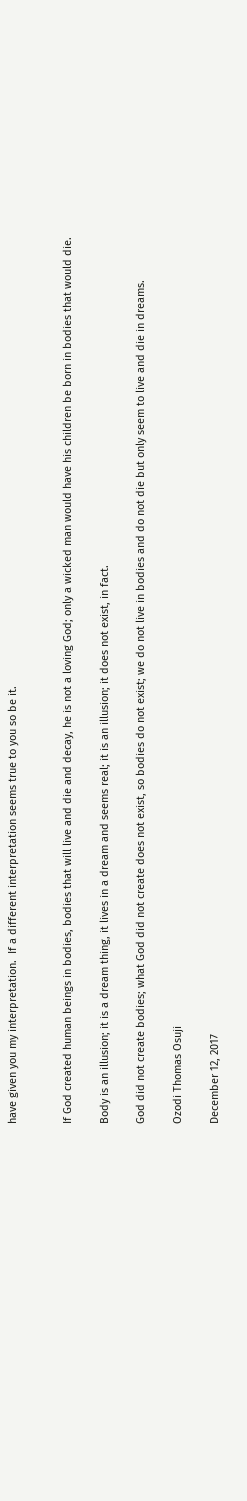have given you my interpretation.  If a different interpretation seems true to you so be it.


If God created human beings in bodies, bodies that will live and die and decay, he is not a loving God; only a wicked man would have his children be born in bodies that would die.

Body is an illusion; it is a dream thing, it lives in a dream and seems real; it is an illusion; it does not exist, in fact.

God did not create bodies; what God did not create does not exist, so bodies do not exist; we do not live in bodies and do not die but only seem to live and die in dreams.

Ozodi Thomas Osuji

December 12, 2017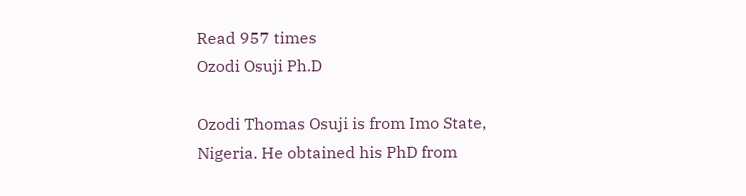Read 957 times
Ozodi Osuji Ph.D

Ozodi Thomas Osuji is from Imo State, Nigeria. He obtained his PhD from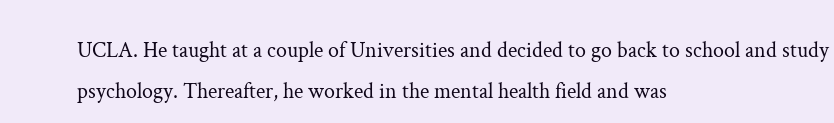UCLA. He taught at a couple of Universities and decided to go back to school and study psychology. Thereafter, he worked in the mental health field and was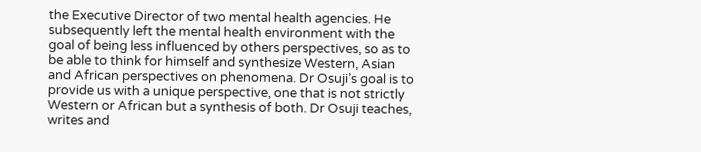the Executive Director of two mental health agencies. He subsequently left the mental health environment with the goal of being less influenced by others perspectives, so as to be able to think for himself and synthesize Western, Asian and African perspectives on phenomena. Dr Osuji’s goal is to provide us with a unique perspective, one that is not strictly Western or African but a synthesis of both. Dr Osuji teaches, writes and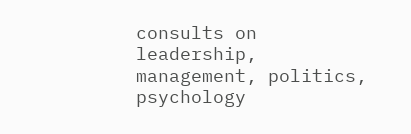consults on leadership, management, politics, psychology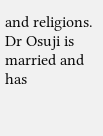and religions. Dr Osuji is married and has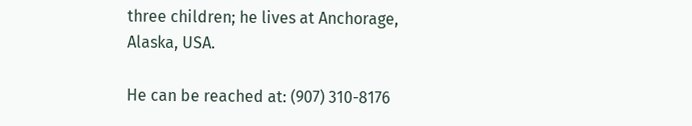three children; he lives at Anchorage, Alaska, USA.

He can be reached at: (907) 310-8176